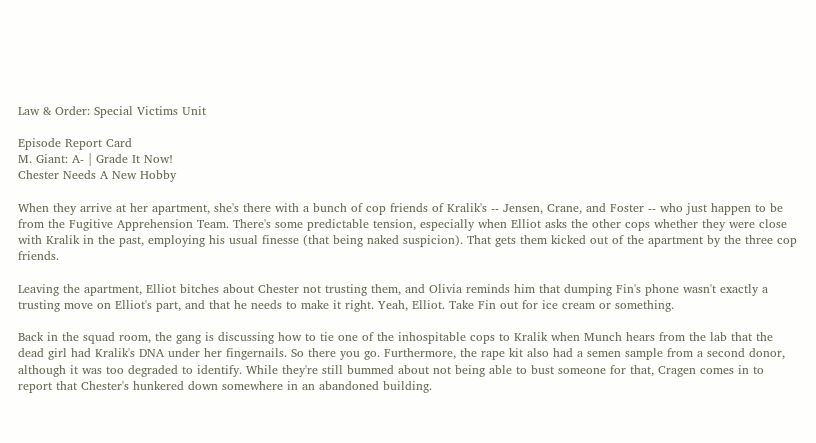Law & Order: Special Victims Unit

Episode Report Card
M. Giant: A- | Grade It Now!
Chester Needs A New Hobby

When they arrive at her apartment, she's there with a bunch of cop friends of Kralik's -- Jensen, Crane, and Foster -- who just happen to be from the Fugitive Apprehension Team. There's some predictable tension, especially when Elliot asks the other cops whether they were close with Kralik in the past, employing his usual finesse (that being naked suspicion). That gets them kicked out of the apartment by the three cop friends.

Leaving the apartment, Elliot bitches about Chester not trusting them, and Olivia reminds him that dumping Fin's phone wasn't exactly a trusting move on Elliot's part, and that he needs to make it right. Yeah, Elliot. Take Fin out for ice cream or something.

Back in the squad room, the gang is discussing how to tie one of the inhospitable cops to Kralik when Munch hears from the lab that the dead girl had Kralik's DNA under her fingernails. So there you go. Furthermore, the rape kit also had a semen sample from a second donor, although it was too degraded to identify. While they're still bummed about not being able to bust someone for that, Cragen comes in to report that Chester's hunkered down somewhere in an abandoned building.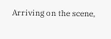Arriving on the scene,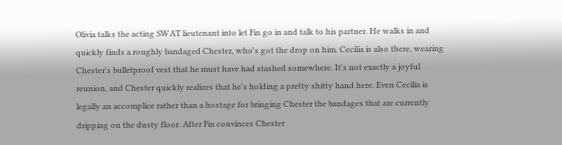Olivia talks the acting SWAT lieutenant into let Fin go in and talk to his partner. He walks in and quickly finds a roughly bandaged Chester, who's got the drop on him. Cecilia is also there, wearing Chester's bulletproof vest that he must have had stashed somewhere. It's not exactly a joyful reunion, and Chester quickly realizes that he's holding a pretty shitty hand here. Even Cecilia is legally an accomplice rather than a hostage for bringing Chester the bandages that are currently dripping on the dusty floor. After Fin convinces Chester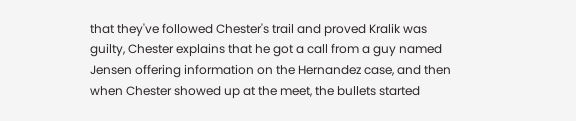that they've followed Chester's trail and proved Kralik was guilty, Chester explains that he got a call from a guy named Jensen offering information on the Hernandez case, and then when Chester showed up at the meet, the bullets started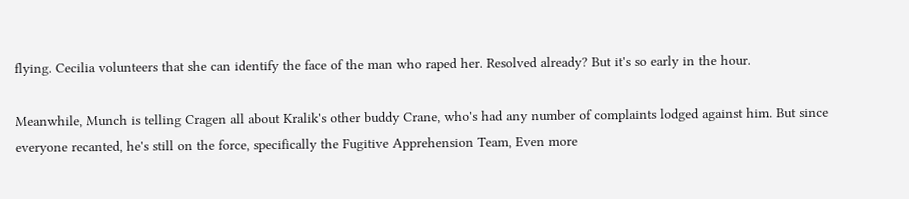flying. Cecilia volunteers that she can identify the face of the man who raped her. Resolved already? But it's so early in the hour.

Meanwhile, Munch is telling Cragen all about Kralik's other buddy Crane, who's had any number of complaints lodged against him. But since everyone recanted, he's still on the force, specifically the Fugitive Apprehension Team, Even more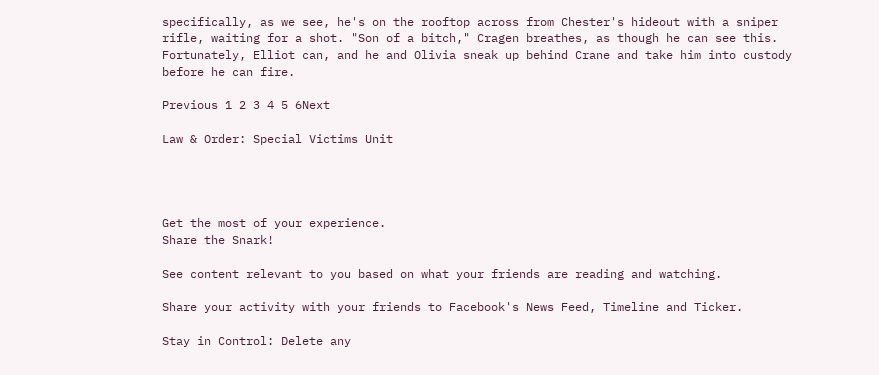specifically, as we see, he's on the rooftop across from Chester's hideout with a sniper rifle, waiting for a shot. "Son of a bitch," Cragen breathes, as though he can see this. Fortunately, Elliot can, and he and Olivia sneak up behind Crane and take him into custody before he can fire.

Previous 1 2 3 4 5 6Next

Law & Order: Special Victims Unit




Get the most of your experience.
Share the Snark!

See content relevant to you based on what your friends are reading and watching.

Share your activity with your friends to Facebook's News Feed, Timeline and Ticker.

Stay in Control: Delete any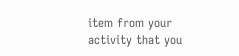item from your activity that you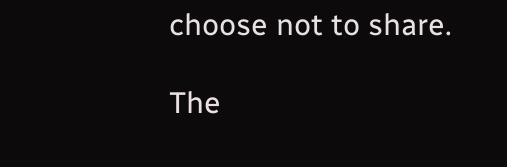choose not to share.

The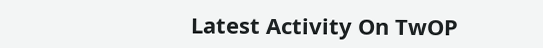Latest Activity On TwOP